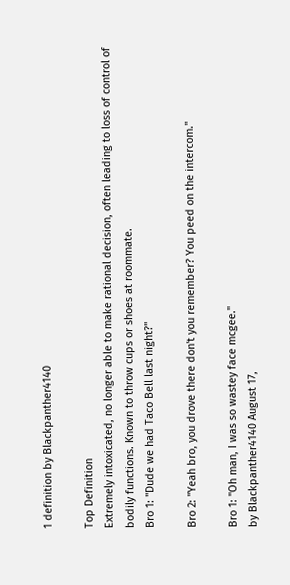1 definition by Blackpanther4140

Top Definition
Extremely intoxicated, no longer able to make rational decision, often leading to loss of control of bodily functions. Known to throw cups or shoes at roommate.
Bro 1: "Dude we had Taco Bell last night?"

Bro 2: "Yeah bro, you drove there don't you remember? You peed on the intercom."

Bro 1: "Oh man, I was so wastey face mcgee."
by Blackpanther4140 August 17,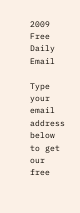2009
Free Daily Email

Type your email address below to get our free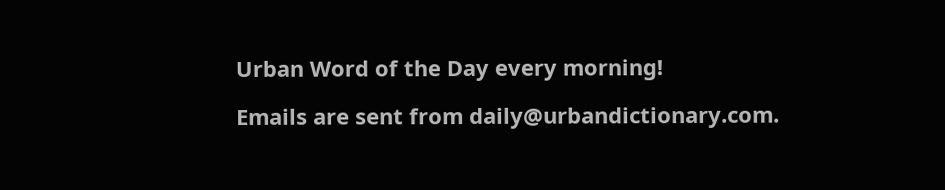Urban Word of the Day every morning!

Emails are sent from daily@urbandictionary.com.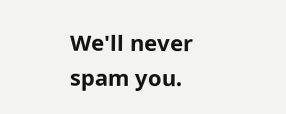We'll never spam you.